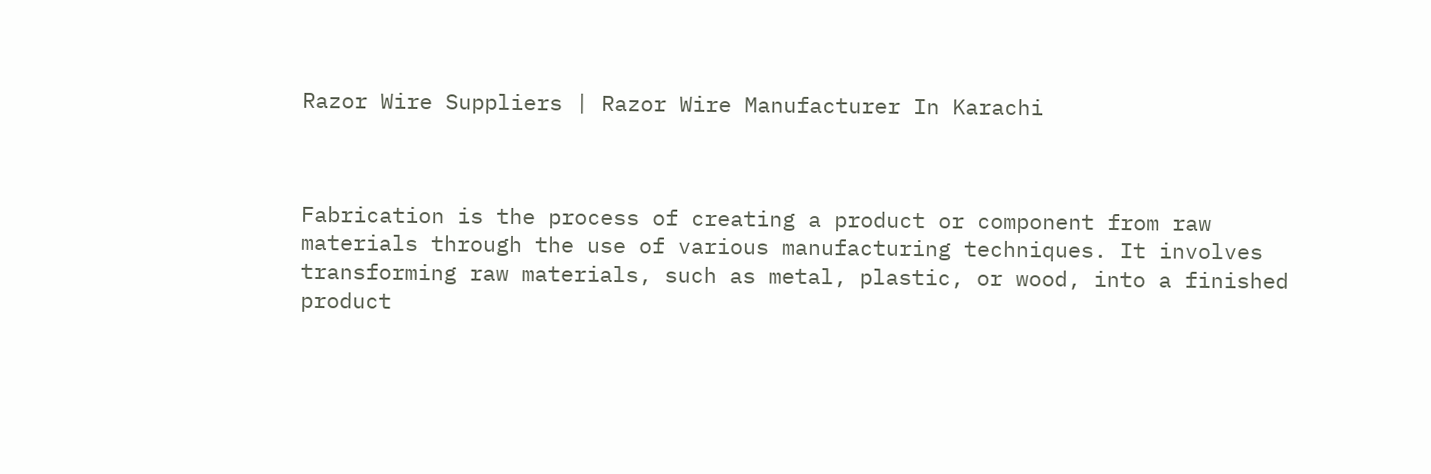Razor Wire Suppliers | Razor Wire Manufacturer In Karachi



Fabrication is the process of creating a product or component from raw materials through the use of various manufacturing techniques. It involves transforming raw materials, such as metal, plastic, or wood, into a finished product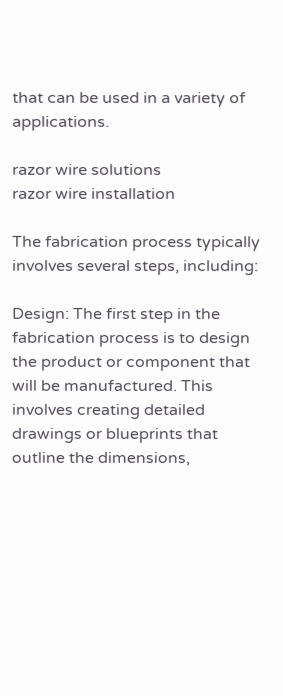that can be used in a variety of applications.

razor wire solutions
razor wire installation

The fabrication process typically involves several steps, including:

Design: The first step in the fabrication process is to design the product or component that will be manufactured. This involves creating detailed drawings or blueprints that outline the dimensions,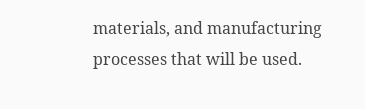materials, and manufacturing processes that will be used.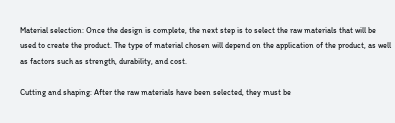Material selection: Once the design is complete, the next step is to select the raw materials that will be used to create the product. The type of material chosen will depend on the application of the product, as well as factors such as strength, durability, and cost.

Cutting and shaping: After the raw materials have been selected, they must be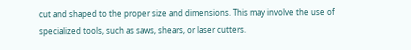cut and shaped to the proper size and dimensions. This may involve the use of specialized tools, such as saws, shears, or laser cutters.